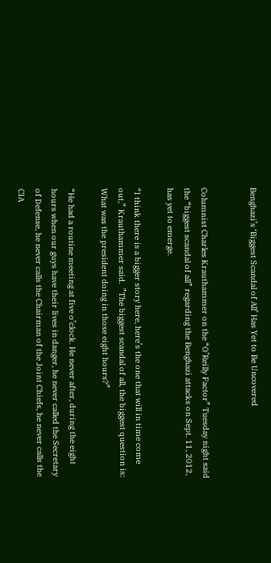Benghazi’s ‘Biggest Scandal of All’ Has Yet to Be Uncovered


Columnist Charles Krauthammer on the “O’Reilly Factor” Tuesday night said the “biggest scandal of all” regarding the Benghazi attacks on Sept. 11, 2012, has yet to emerge.

“I think there is a bigger story here, here’s the one that will in time come out,” Krauthammer said.  ”The biggest scandal of all, the biggest question is: What was the president doing in those eight hours?”

“He had a routine meeting at five o’clock. He never after, during the eight hours when our guys have their lives in danger, he never called the Secretary of Defense, he never calls the Chairman of the Joint Chiefs, he never calls the CIA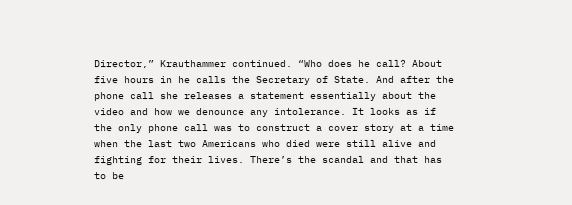Director,” Krauthammer continued. “Who does he call? About five hours in he calls the Secretary of State. And after the phone call she releases a statement essentially about the video and how we denounce any intolerance. It looks as if the only phone call was to construct a cover story at a time when the last two Americans who died were still alive and fighting for their lives. There’s the scandal and that has to be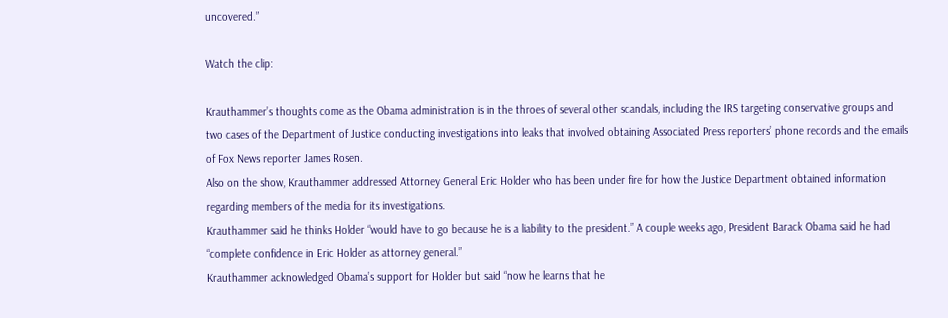uncovered.”

Watch the clip:

Krauthammer’s thoughts come as the Obama administration is in the throes of several other scandals, including the IRS targeting conservative groups and two cases of the Department of Justice conducting investigations into leaks that involved obtaining Associated Press reporters’ phone records and the emails of Fox News reporter James Rosen.
Also on the show, Krauthammer addressed Attorney General Eric Holder who has been under fire for how the Justice Department obtained information regarding members of the media for its investigations.
Krauthammer said he thinks Holder “would have to go because he is a liability to the president.” A couple weeks ago, President Barack Obama said he had “complete confidence in Eric Holder as attorney general.”
Krauthammer acknowledged Obama’s support for Holder but said “now he learns that he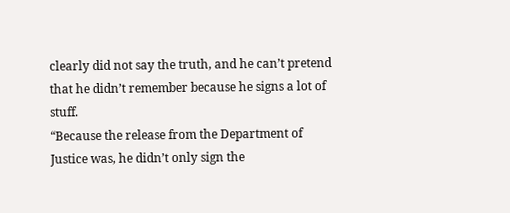clearly did not say the truth, and he can’t pretend that he didn’t remember because he signs a lot of stuff.
“Because the release from the Department of Justice was, he didn’t only sign the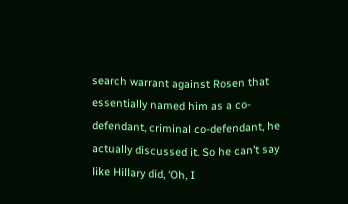search warrant against Rosen that essentially named him as a co-defendant, criminal co-defendant, he actually discussed it. So he can’t say like Hillary did, ‘Oh, I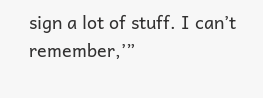sign a lot of stuff. I can’t remember,’”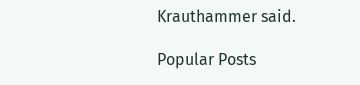Krauthammer said.

Popular Posts